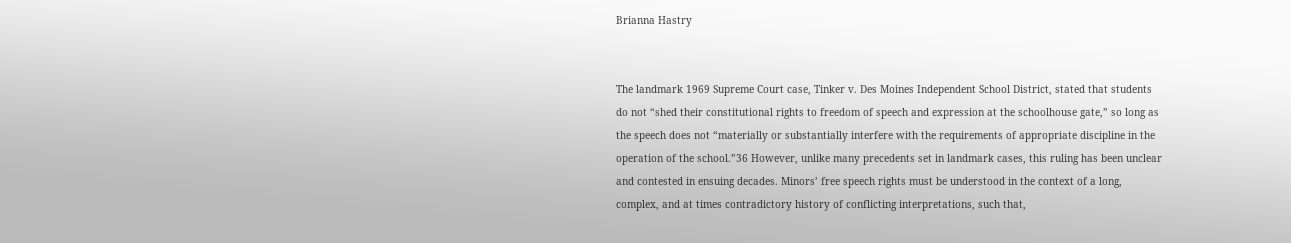Brianna Hastry


The landmark 1969 Supreme Court case, Tinker v. Des Moines Independent School District, stated that students do not “shed their constitutional rights to freedom of speech and expression at the schoolhouse gate,” so long as the speech does not “materially or substantially interfere with the requirements of appropriate discipline in the operation of the school.”36 However, unlike many precedents set in landmark cases, this ruling has been unclear and contested in ensuing decades. Minors’ free speech rights must be understood in the context of a long, complex, and at times contradictory history of conflicting interpretations, such that,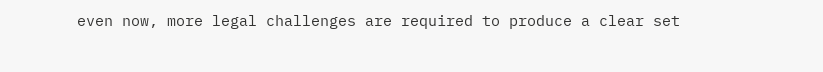even now, more legal challenges are required to produce a clear set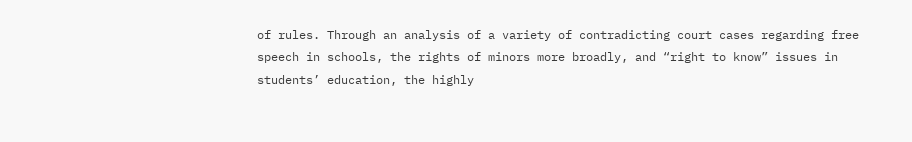of rules. Through an analysis of a variety of contradicting court cases regarding free speech in schools, the rights of minors more broadly, and “right to know” issues in students’ education, the highly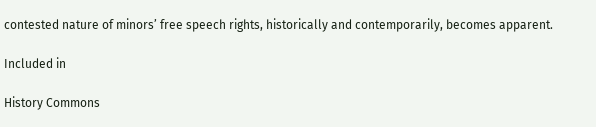contested nature of minors’ free speech rights, historically and contemporarily, becomes apparent.

Included in

History Commons